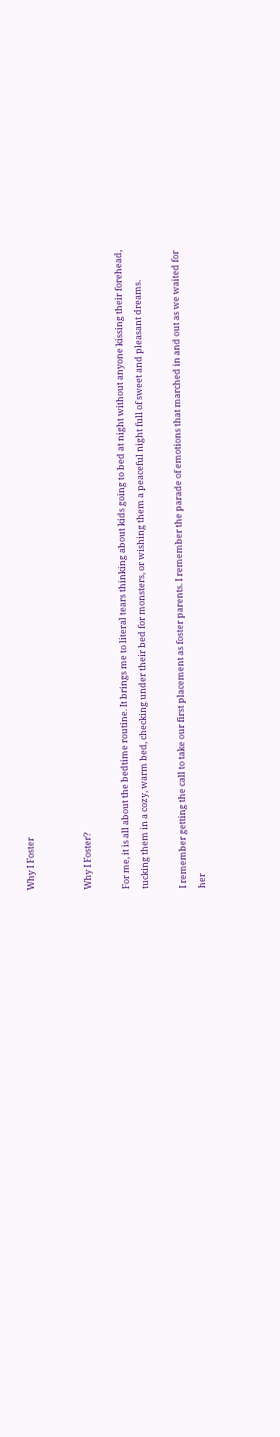Why I Foster


Why I Foster?

For me, it is all about the bedtime routine. It brings me to literal tears thinking about kids going to bed at night without anyone kissing their forehead, tucking them in a cozy, warm bed, checking under their bed for monsters, or wishing them a peaceful night full of sweet and pleasant dreams.

I remember getting the call to take our first placement as foster parents. I remember the parade of emotions that marched in and out as we waited for her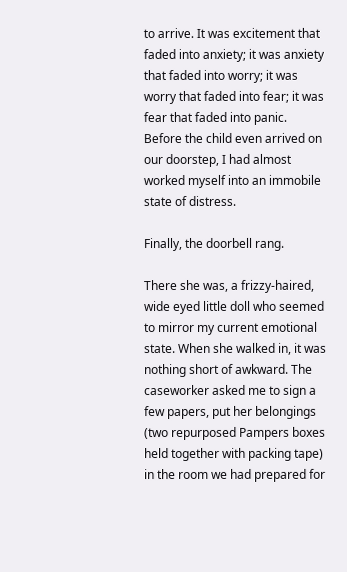to arrive. It was excitement that faded into anxiety; it was anxiety that faded into worry; it was worry that faded into fear; it was fear that faded into panic. Before the child even arrived on our doorstep, I had almost worked myself into an immobile state of distress.

Finally, the doorbell rang.

There she was, a frizzy-haired, wide eyed little doll who seemed to mirror my current emotional state. When she walked in, it was nothing short of awkward. The caseworker asked me to sign a few papers, put her belongings (two repurposed Pampers boxes held together with packing tape) in the room we had prepared for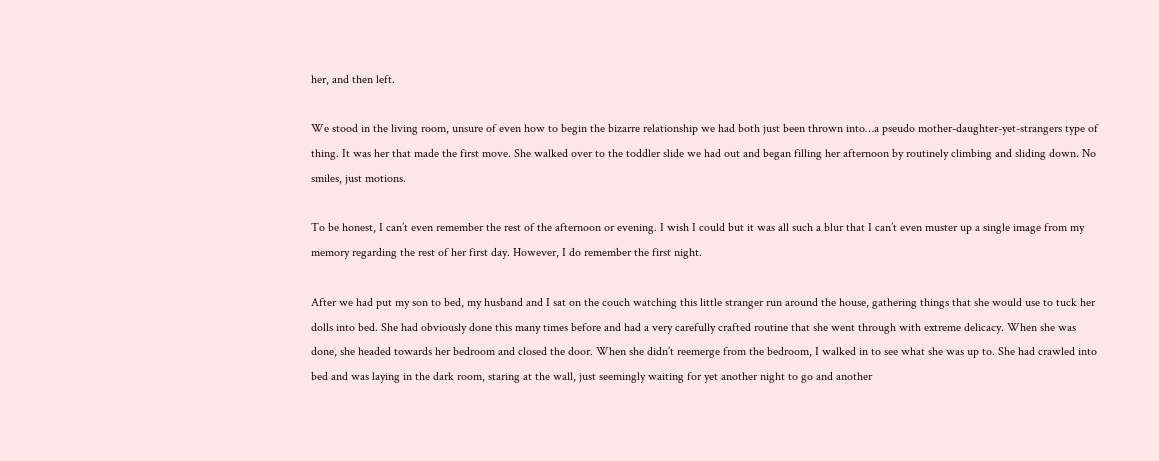her, and then left.

We stood in the living room, unsure of even how to begin the bizarre relationship we had both just been thrown into…a pseudo mother-daughter-yet-strangers type of thing. It was her that made the first move. She walked over to the toddler slide we had out and began filling her afternoon by routinely climbing and sliding down. No smiles, just motions.

To be honest, I can’t even remember the rest of the afternoon or evening. I wish I could but it was all such a blur that I can’t even muster up a single image from my memory regarding the rest of her first day. However, I do remember the first night.

After we had put my son to bed, my husband and I sat on the couch watching this little stranger run around the house, gathering things that she would use to tuck her dolls into bed. She had obviously done this many times before and had a very carefully crafted routine that she went through with extreme delicacy. When she was done, she headed towards her bedroom and closed the door. When she didn’t reemerge from the bedroom, I walked in to see what she was up to. She had crawled into bed and was laying in the dark room, staring at the wall, just seemingly waiting for yet another night to go and another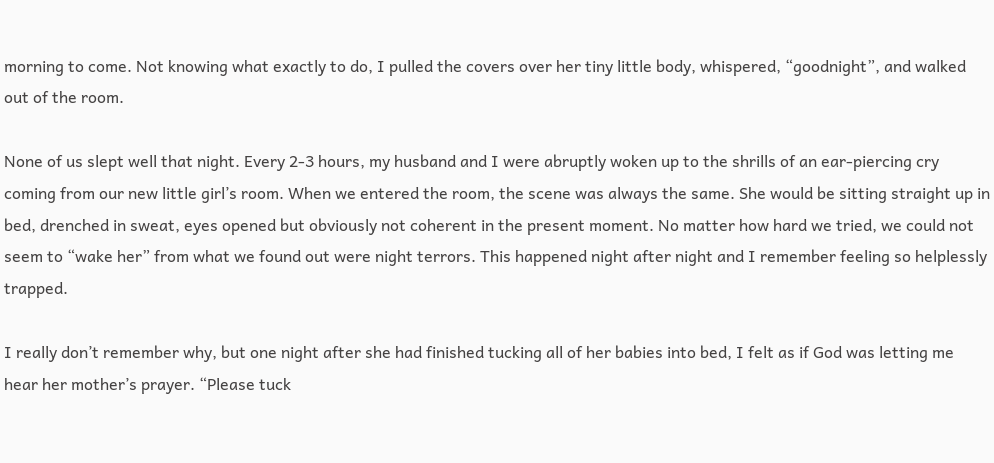morning to come. Not knowing what exactly to do, I pulled the covers over her tiny little body, whispered, “goodnight”, and walked out of the room.

None of us slept well that night. Every 2-3 hours, my husband and I were abruptly woken up to the shrills of an ear-piercing cry coming from our new little girl’s room. When we entered the room, the scene was always the same. She would be sitting straight up in bed, drenched in sweat, eyes opened but obviously not coherent in the present moment. No matter how hard we tried, we could not seem to “wake her” from what we found out were night terrors. This happened night after night and I remember feeling so helplessly trapped.

I really don’t remember why, but one night after she had finished tucking all of her babies into bed, I felt as if God was letting me hear her mother’s prayer. “Please tuck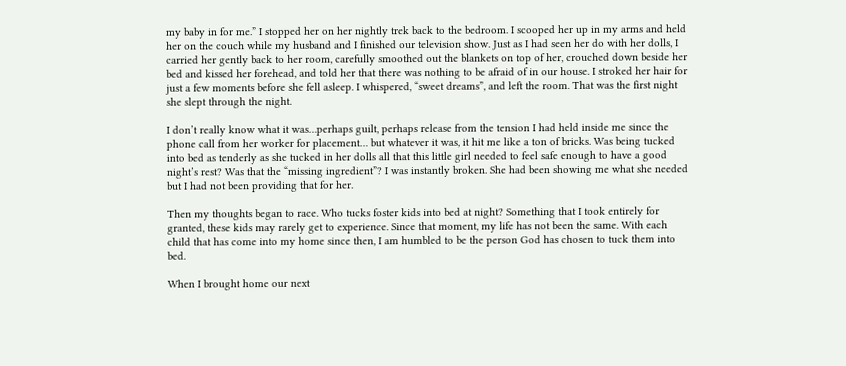my baby in for me.” I stopped her on her nightly trek back to the bedroom. I scooped her up in my arms and held her on the couch while my husband and I finished our television show. Just as I had seen her do with her dolls, I carried her gently back to her room, carefully smoothed out the blankets on top of her, crouched down beside her bed and kissed her forehead, and told her that there was nothing to be afraid of in our house. I stroked her hair for just a few moments before she fell asleep. I whispered, “sweet dreams”, and left the room. That was the first night she slept through the night.

I don’t really know what it was…perhaps guilt, perhaps release from the tension I had held inside me since the phone call from her worker for placement… but whatever it was, it hit me like a ton of bricks. Was being tucked into bed as tenderly as she tucked in her dolls all that this little girl needed to feel safe enough to have a good night’s rest? Was that the “missing ingredient”? I was instantly broken. She had been showing me what she needed but I had not been providing that for her.

Then my thoughts began to race. Who tucks foster kids into bed at night? Something that I took entirely for granted, these kids may rarely get to experience. Since that moment, my life has not been the same. With each child that has come into my home since then, I am humbled to be the person God has chosen to tuck them into bed.

When I brought home our next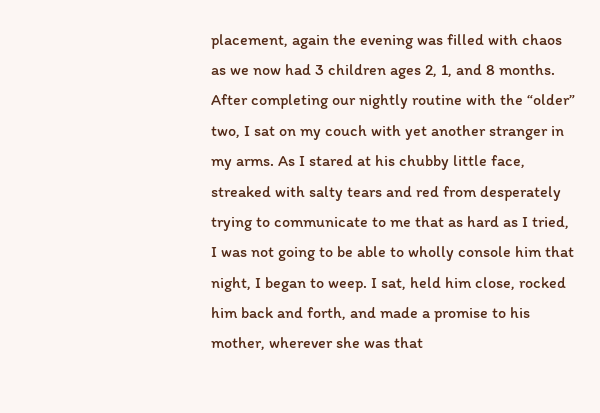placement, again the evening was filled with chaos as we now had 3 children ages 2, 1, and 8 months. After completing our nightly routine with the “older” two, I sat on my couch with yet another stranger in my arms. As I stared at his chubby little face, streaked with salty tears and red from desperately trying to communicate to me that as hard as I tried, I was not going to be able to wholly console him that night, I began to weep. I sat, held him close, rocked him back and forth, and made a promise to his mother, wherever she was that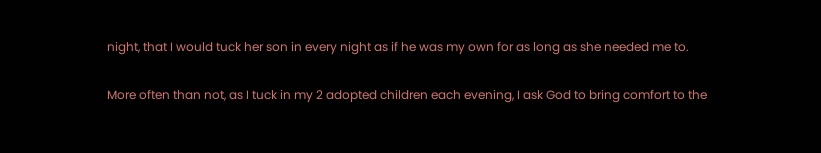night, that I would tuck her son in every night as if he was my own for as long as she needed me to.

More often than not, as I tuck in my 2 adopted children each evening, I ask God to bring comfort to the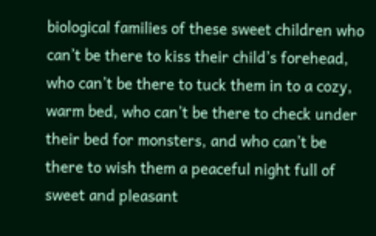biological families of these sweet children who can’t be there to kiss their child’s forehead, who can’t be there to tuck them in to a cozy, warm bed, who can’t be there to check under their bed for monsters, and who can’t be there to wish them a peaceful night full of sweet and pleasant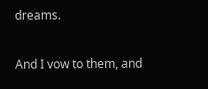dreams.

And I vow to them, and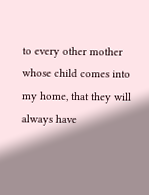to every other mother whose child comes into my home, that they will always have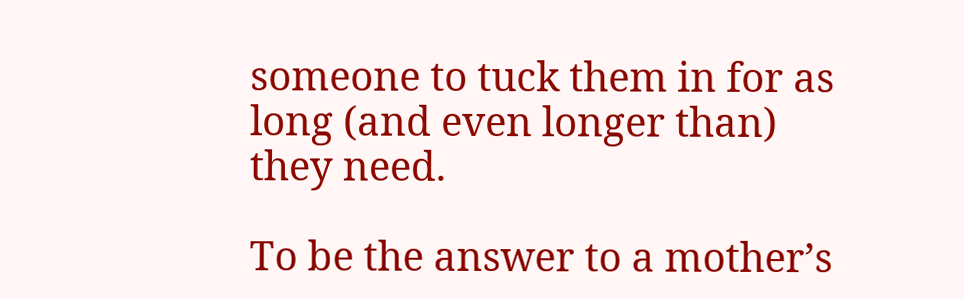someone to tuck them in for as long (and even longer than) they need.

To be the answer to a mother’s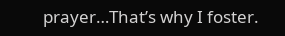prayer…That’s why I foster.